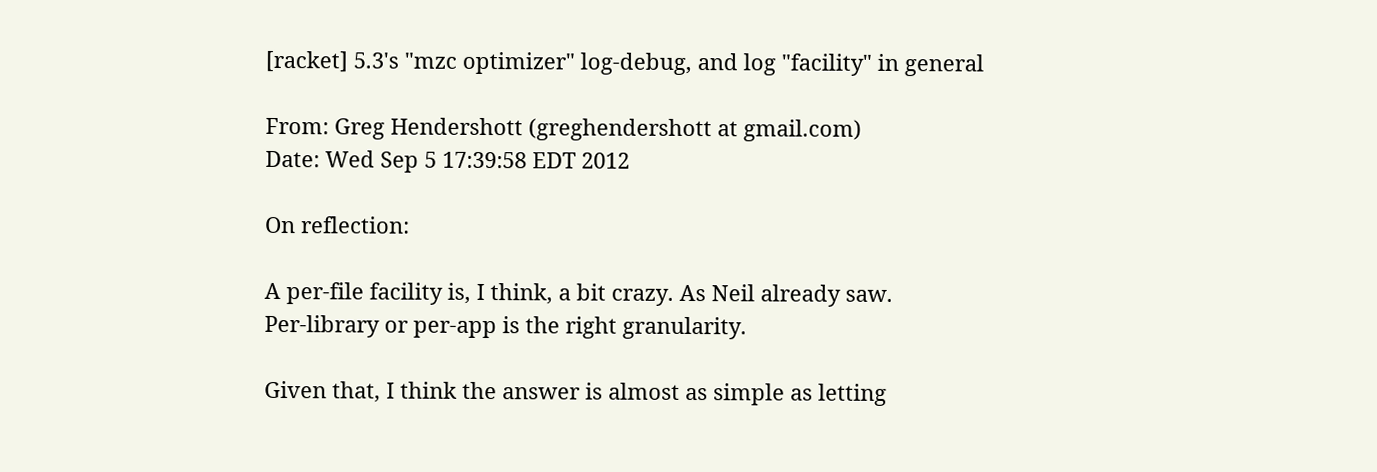[racket] 5.3's "mzc optimizer" log-debug, and log "facility" in general

From: Greg Hendershott (greghendershott at gmail.com)
Date: Wed Sep 5 17:39:58 EDT 2012

On reflection:

A per-file facility is, I think, a bit crazy. As Neil already saw.
Per-library or per-app is the right granularity.

Given that, I think the answer is almost as simple as letting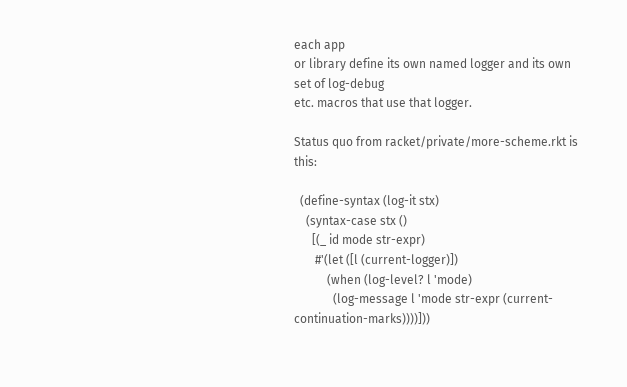each app
or library define its own named logger and its own set of log-debug
etc. macros that use that logger.

Status quo from racket/private/more-scheme.rkt is this:

  (define-syntax (log-it stx)
    (syntax-case stx ()
      [(_ id mode str-expr)
       #'(let ([l (current-logger)])
           (when (log-level? l 'mode)
             (log-message l 'mode str-expr (current-continuation-marks))))]))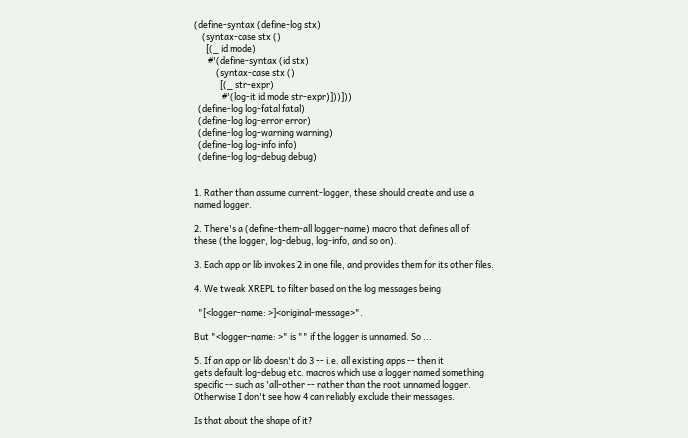(define-syntax (define-log stx)
    (syntax-case stx ()
      [(_ id mode)
       #'(define-syntax (id stx)
           (syntax-case stx ()
             [(_ str-expr)
              #'(log-it id mode str-expr)]))]))
  (define-log log-fatal fatal)
  (define-log log-error error)
  (define-log log-warning warning)
  (define-log log-info info)
  (define-log log-debug debug)


1. Rather than assume current-logger, these should create and use a
named logger.

2. There's a (define-them-all logger-name) macro that defines all of
these (the logger, log-debug, log-info, and so on).

3. Each app or lib invokes 2 in one file, and provides them for its other files.

4. We tweak XREPL to filter based on the log messages being

  "[<logger-name: >]<original-message>".

But "<logger-name: >" is "" if the logger is unnamed. So ...

5. If an app or lib doesn't do 3 -- i.e. all existing apps -- then it
gets default log-debug etc. macros which use a logger named something
specific -- such as 'all-other -- rather than the root unnamed logger.
Otherwise I don't see how 4 can reliably exclude their messages.

Is that about the shape of it?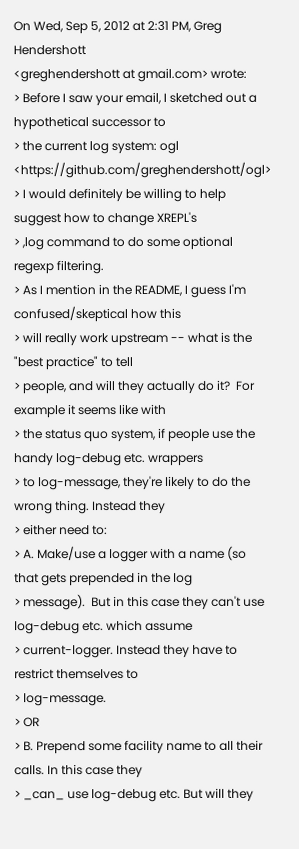On Wed, Sep 5, 2012 at 2:31 PM, Greg Hendershott
<greghendershott at gmail.com> wrote:
> Before I saw your email, I sketched out a hypothetical successor to
> the current log system: ogl <https://github.com/greghendershott/ogl>
> I would definitely be willing to help suggest how to change XREPL's
> ,log command to do some optional regexp filtering.
> As I mention in the README, I guess I'm confused/skeptical how this
> will really work upstream -- what is the "best practice" to tell
> people, and will they actually do it?  For example it seems like with
> the status quo system, if people use the handy log-debug etc. wrappers
> to log-message, they're likely to do the wrong thing. Instead they
> either need to:
> A. Make/use a logger with a name (so that gets prepended in the log
> message).  But in this case they can't use log-debug etc. which assume
> current-logger. Instead they have to restrict themselves to
> log-message.
> OR
> B. Prepend some facility name to all their calls. In this case they
> _can_ use log-debug etc. But will they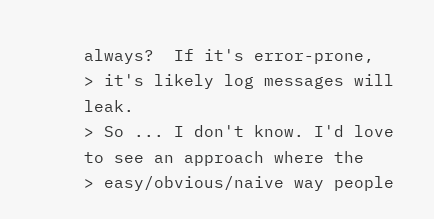always?  If it's error-prone,
> it's likely log messages will leak.
> So ... I don't know. I'd love to see an approach where the
> easy/obvious/naive way people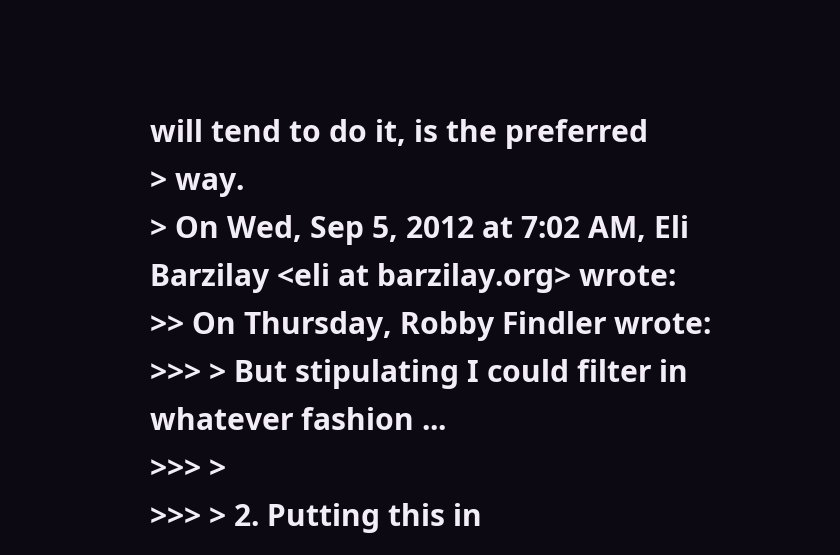will tend to do it, is the preferred
> way.
> On Wed, Sep 5, 2012 at 7:02 AM, Eli Barzilay <eli at barzilay.org> wrote:
>> On Thursday, Robby Findler wrote:
>>> > But stipulating I could filter in whatever fashion ...
>>> >
>>> > 2. Putting this in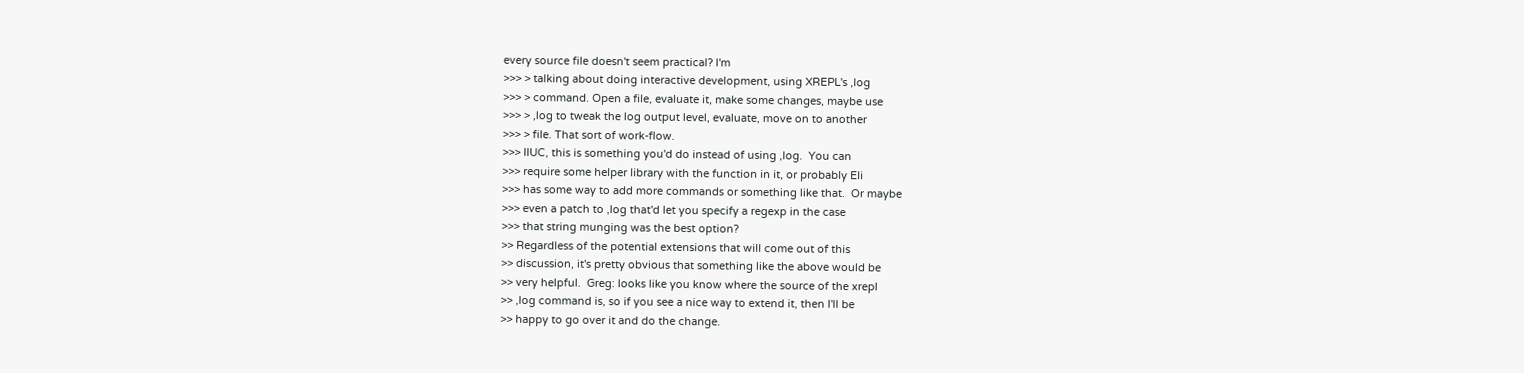every source file doesn't seem practical? I'm
>>> > talking about doing interactive development, using XREPL's ,log
>>> > command. Open a file, evaluate it, make some changes, maybe use
>>> > ,log to tweak the log output level, evaluate, move on to another
>>> > file. That sort of work-flow.
>>> IIUC, this is something you'd do instead of using ,log.  You can
>>> require some helper library with the function in it, or probably Eli
>>> has some way to add more commands or something like that.  Or maybe
>>> even a patch to ,log that'd let you specify a regexp in the case
>>> that string munging was the best option?
>> Regardless of the potential extensions that will come out of this
>> discussion, it's pretty obvious that something like the above would be
>> very helpful.  Greg: looks like you know where the source of the xrepl
>> ,log command is, so if you see a nice way to extend it, then I'll be
>> happy to go over it and do the change.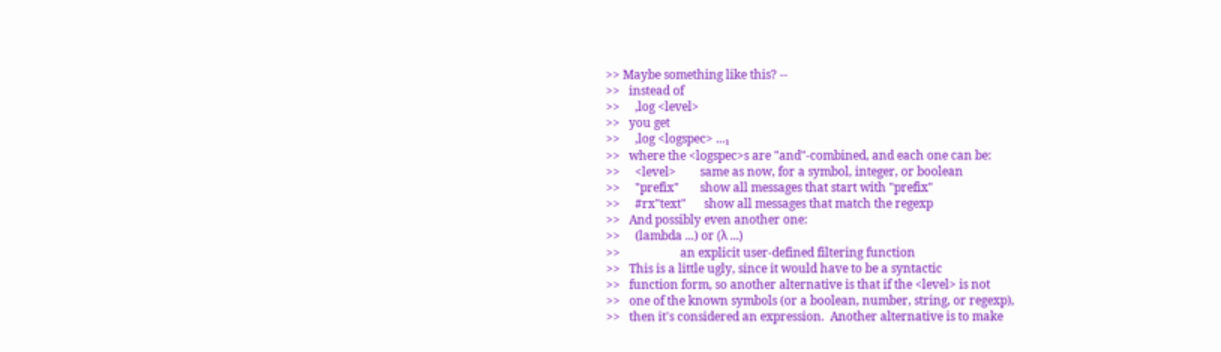>> Maybe something like this? --
>>   instead of
>>     ,log <level>
>>   you get
>>     ,log <logspec> ...₁
>>   where the <logspec>s are "and"-combined, and each one can be:
>>     <level>        same as now, for a symbol, integer, or boolean
>>     "prefix"       show all messages that start with "prefix"
>>     #rx"text"      show all messages that match the regexp
>>   And possibly even another one:
>>     (lambda ...) or (λ ...)
>>                    an explicit user-defined filtering function
>>   This is a little ugly, since it would have to be a syntactic
>>   function form, so another alternative is that if the <level> is not
>>   one of the known symbols (or a boolean, number, string, or regexp),
>>   then it's considered an expression.  Another alternative is to make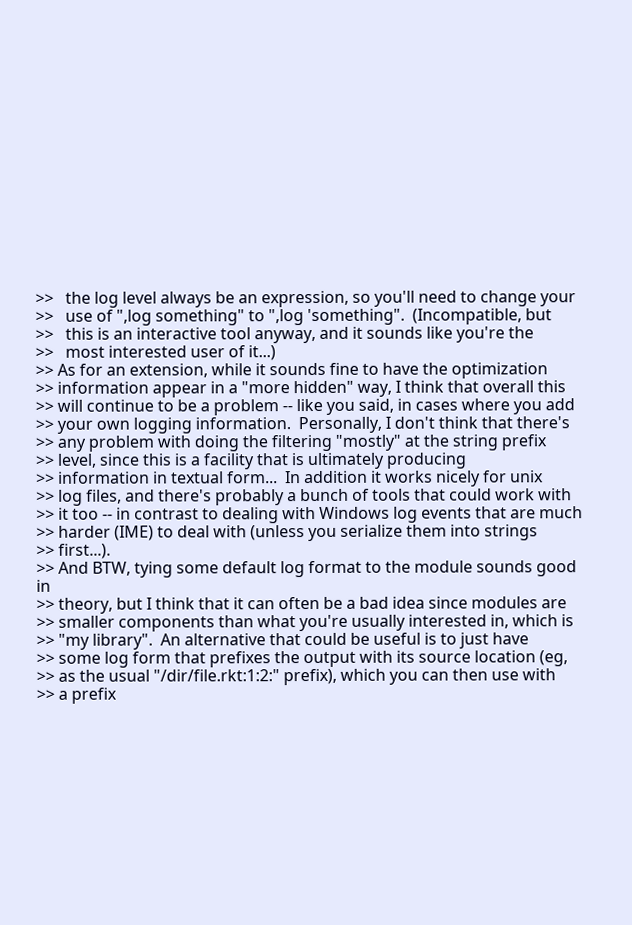>>   the log level always be an expression, so you'll need to change your
>>   use of ",log something" to ",log 'something".  (Incompatible, but
>>   this is an interactive tool anyway, and it sounds like you're the
>>   most interested user of it...)
>> As for an extension, while it sounds fine to have the optimization
>> information appear in a "more hidden" way, I think that overall this
>> will continue to be a problem -- like you said, in cases where you add
>> your own logging information.  Personally, I don't think that there's
>> any problem with doing the filtering "mostly" at the string prefix
>> level, since this is a facility that is ultimately producing
>> information in textual form...  In addition it works nicely for unix
>> log files, and there's probably a bunch of tools that could work with
>> it too -- in contrast to dealing with Windows log events that are much
>> harder (IME) to deal with (unless you serialize them into strings
>> first...).
>> And BTW, tying some default log format to the module sounds good in
>> theory, but I think that it can often be a bad idea since modules are
>> smaller components than what you're usually interested in, which is
>> "my library".  An alternative that could be useful is to just have
>> some log form that prefixes the output with its source location (eg,
>> as the usual "/dir/file.rkt:1:2:" prefix), which you can then use with
>> a prefix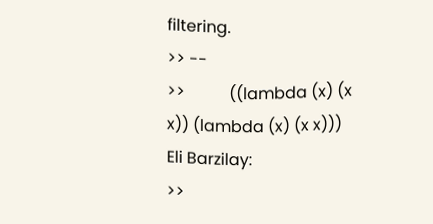filtering.
>> --
>>           ((lambda (x) (x x)) (lambda (x) (x x)))          Eli Barzilay:
>>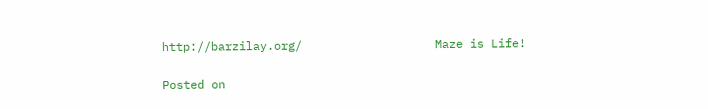http://barzilay.org/                   Maze is Life!

Posted on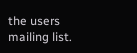the users mailing list.